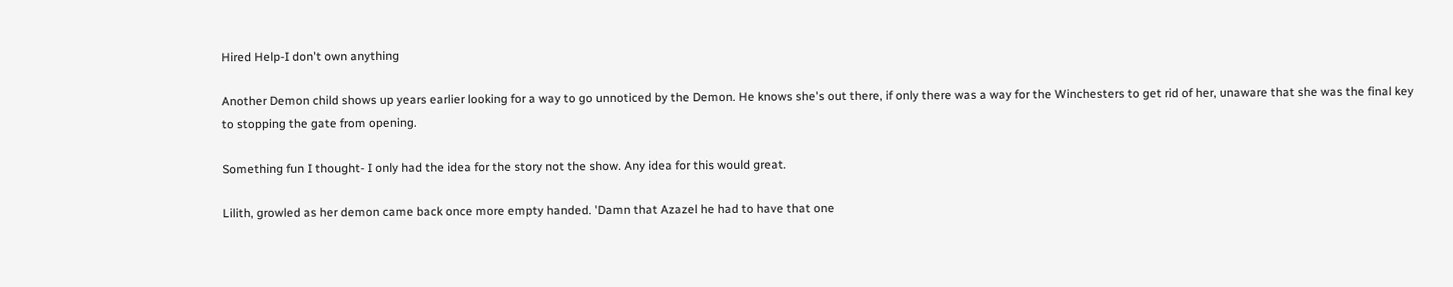Hired Help-I don't own anything

Another Demon child shows up years earlier looking for a way to go unnoticed by the Demon. He knows she's out there, if only there was a way for the Winchesters to get rid of her, unaware that she was the final key to stopping the gate from opening.

Something fun I thought- I only had the idea for the story not the show. Any idea for this would great.

Lilith, growled as her demon came back once more empty handed. 'Damn that Azazel he had to have that one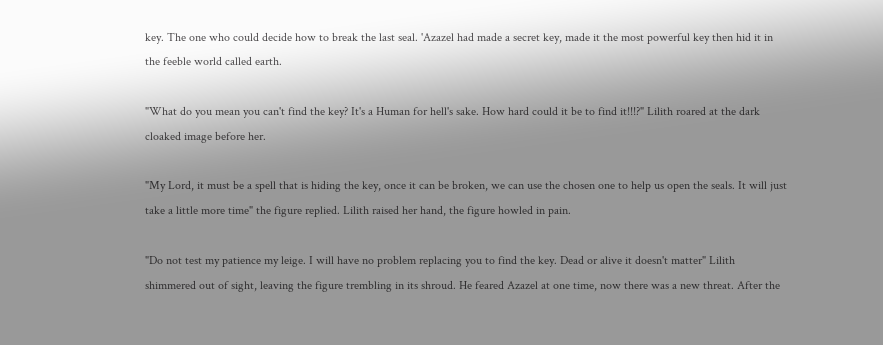key. The one who could decide how to break the last seal. 'Azazel had made a secret key, made it the most powerful key then hid it in the feeble world called earth.

"What do you mean you can't find the key? It's a Human for hell's sake. How hard could it be to find it!!!?" Lilith roared at the dark cloaked image before her.

"My Lord, it must be a spell that is hiding the key, once it can be broken, we can use the chosen one to help us open the seals. It will just take a little more time" the figure replied. Lilith raised her hand, the figure howled in pain.

"Do not test my patience my leige. I will have no problem replacing you to find the key. Dead or alive it doesn't matter" Lilith shimmered out of sight, leaving the figure trembling in its shroud. He feared Azazel at one time, now there was a new threat. After the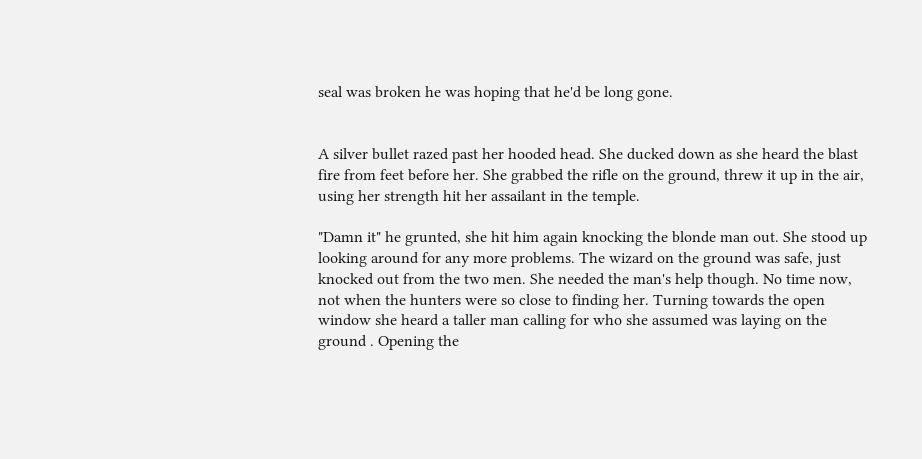seal was broken he was hoping that he'd be long gone.


A silver bullet razed past her hooded head. She ducked down as she heard the blast fire from feet before her. She grabbed the rifle on the ground, threw it up in the air, using her strength hit her assailant in the temple.

"Damn it" he grunted, she hit him again knocking the blonde man out. She stood up looking around for any more problems. The wizard on the ground was safe, just knocked out from the two men. She needed the man's help though. No time now, not when the hunters were so close to finding her. Turning towards the open window she heard a taller man calling for who she assumed was laying on the ground . Opening the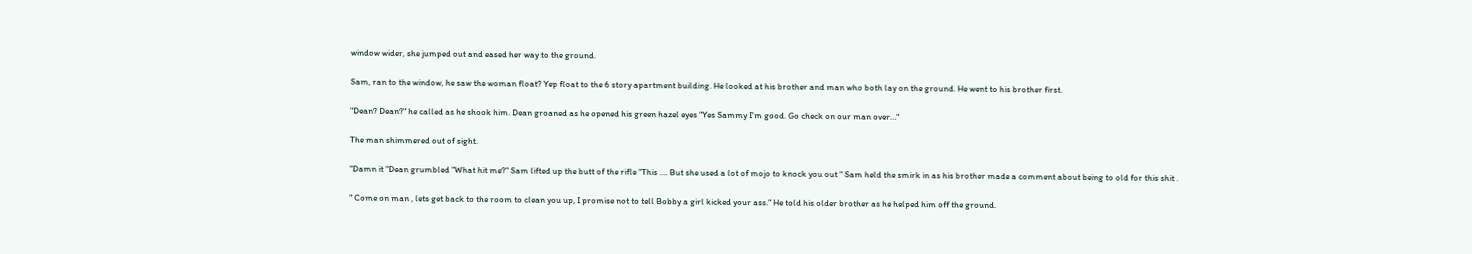window wider, she jumped out and eased her way to the ground.

Sam, ran to the window, he saw the woman float? Yep float to the 6 story apartment building. He looked at his brother and man who both lay on the ground. He went to his brother first.

"Dean? Dean?" he called as he shook him. Dean groaned as he opened his green hazel eyes "Yes Sammy I'm good. Go check on our man over…"

The man shimmered out of sight.

"Damn it "Dean grumbled "What hit me?" Sam lifted up the butt of the rifle "This …. But she used a lot of mojo to knock you out " Sam held the smirk in as his brother made a comment about being to old for this shit .

" Come on man , lets get back to the room to clean you up, I promise not to tell Bobby a girl kicked your ass." He told his older brother as he helped him off the ground.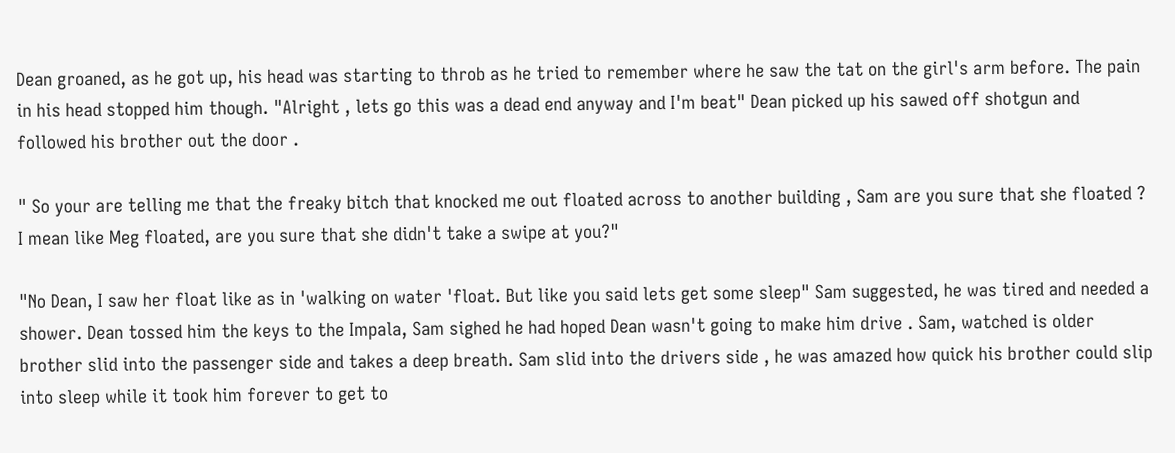Dean groaned, as he got up, his head was starting to throb as he tried to remember where he saw the tat on the girl's arm before. The pain in his head stopped him though. "Alright , lets go this was a dead end anyway and I'm beat" Dean picked up his sawed off shotgun and followed his brother out the door .

" So your are telling me that the freaky bitch that knocked me out floated across to another building , Sam are you sure that she floated ? I mean like Meg floated, are you sure that she didn't take a swipe at you?"

"No Dean, I saw her float like as in 'walking on water 'float. But like you said lets get some sleep" Sam suggested, he was tired and needed a shower. Dean tossed him the keys to the Impala, Sam sighed he had hoped Dean wasn't going to make him drive . Sam, watched is older brother slid into the passenger side and takes a deep breath. Sam slid into the drivers side , he was amazed how quick his brother could slip into sleep while it took him forever to get to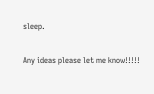sleep.

Any ideas please let me know!!!!!